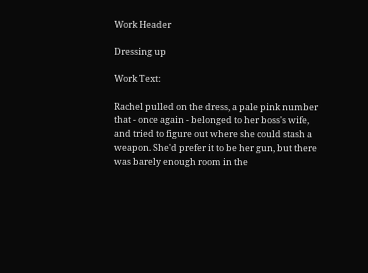Work Header

Dressing up

Work Text:

Rachel pulled on the dress, a pale pink number that - once again - belonged to her boss's wife, and tried to figure out where she could stash a weapon. She'd prefer it to be her gun, but there was barely enough room in the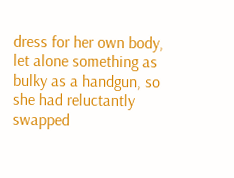dress for her own body, let alone something as bulky as a handgun, so she had reluctantly swapped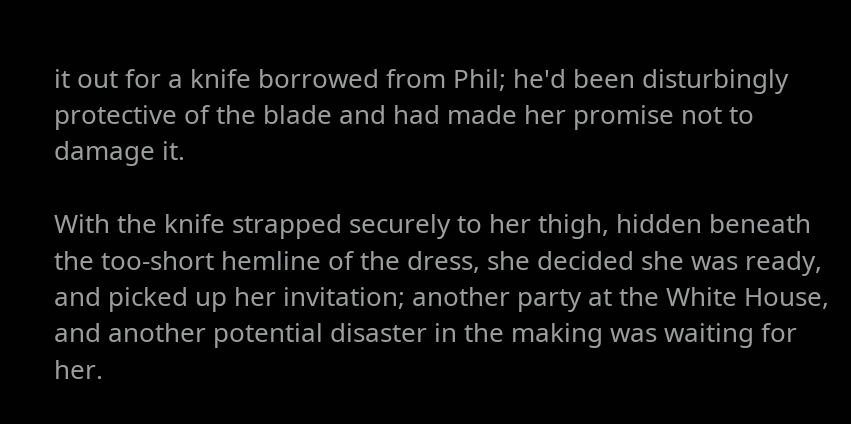it out for a knife borrowed from Phil; he'd been disturbingly protective of the blade and had made her promise not to damage it.

With the knife strapped securely to her thigh, hidden beneath the too-short hemline of the dress, she decided she was ready, and picked up her invitation; another party at the White House, and another potential disaster in the making was waiting for her.